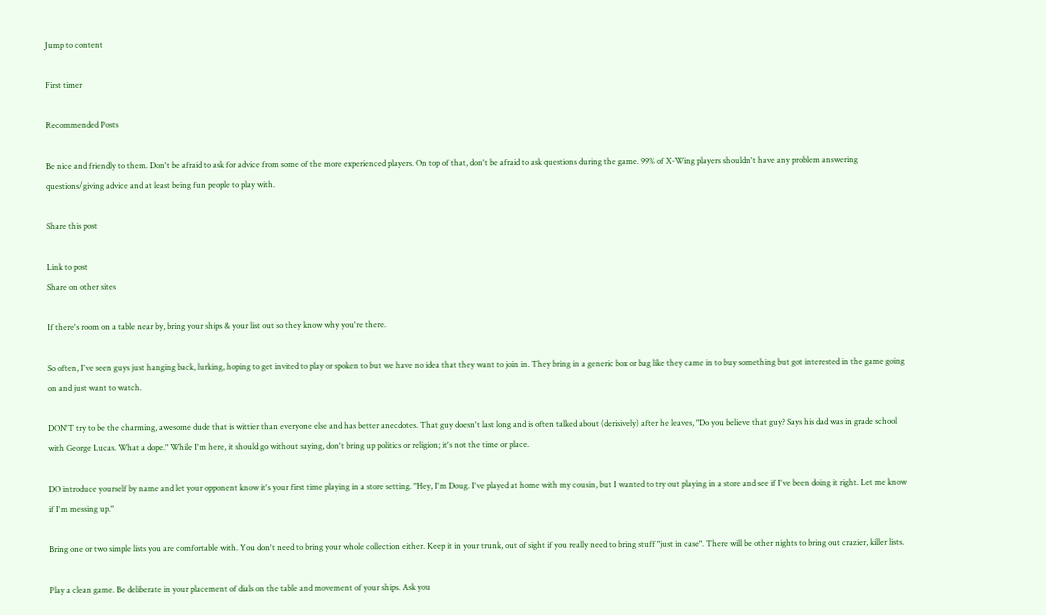Jump to content

First timer

Recommended Posts

Be nice and friendly to them. Don't be afraid to ask for advice from some of the more experienced players. On top of that, don't be afraid to ask questions during the game. 99% of X-Wing players shouldn't have any problem answering questions/giving advice and at least being fun people to play with.

Share this post

Link to post
Share on other sites

If there's room on a table near by, bring your ships & your list out so they know why you're there.

So often, I've seen guys just hanging back, lurking, hoping to get invited to play or spoken to but we have no idea that they want to join in. They bring in a generic box or bag like they came in to buy something but got interested in the game going on and just want to watch.

DON'T try to be the charming, awesome dude that is wittier than everyone else and has better anecdotes. That guy doesn't last long and is often talked about (derisively) after he leaves, "Do you believe that guy? Says his dad was in grade school with George Lucas. What a dope." While I'm here, it should go without saying, don't bring up politics or religion; it's not the time or place.

DO introduce yourself by name and let your opponent know it's your first time playing in a store setting. "Hey, I'm Doug. I've played at home with my cousin, but I wanted to try out playing in a store and see if I've been doing it right. Let me know if I'm messing up."

Bring one or two simple lists you are comfortable with. You don't need to bring your whole collection either. Keep it in your trunk, out of sight if you really need to bring stuff "just in case". There will be other nights to bring out crazier, killer lists.

Play a clean game. Be deliberate in your placement of dials on the table and movement of your ships. Ask you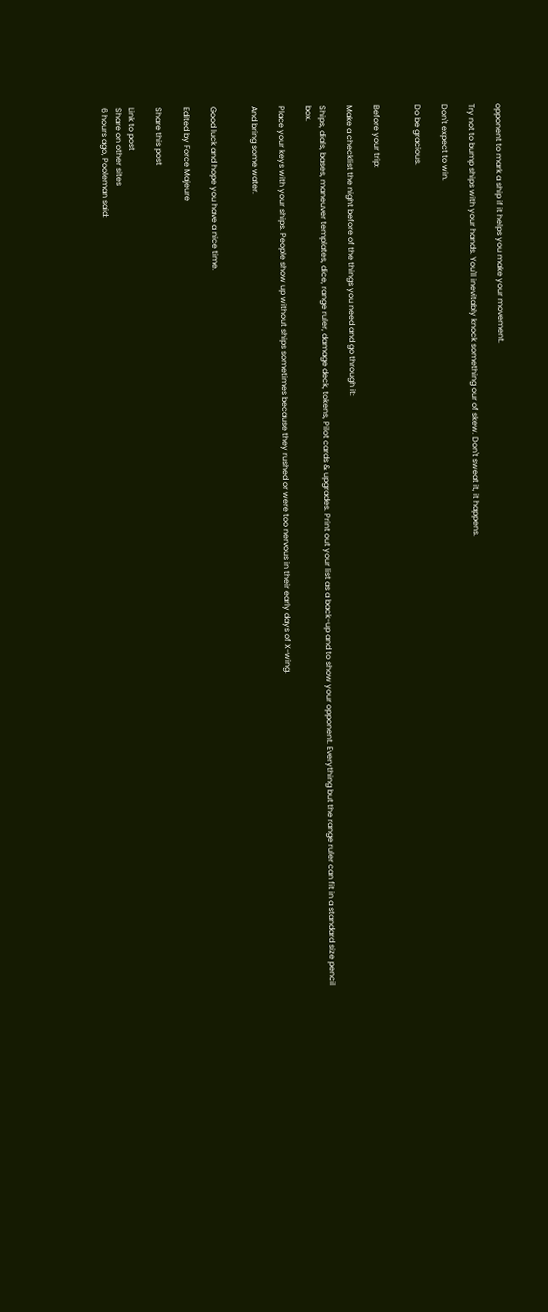opponent to mark a ship if it helps you make your movement.

Try not to bump ships with your hands. You'll inevitably knock something our of skew. Don't sweat it, it happens.

Don't expect to win.

Do be gracious.


Before your trip:

Make a checklist the night before of the things you need and go through it:

Ships, dials, bases, maneuver templates, dice, range ruler, damage deck, tokens, Pilot cards & upgrades. Print out your list as a back-up and to show your opponent. Everything but the range ruler can fit in a standard size pencil box.

Place your keys with your ships. People show up without ships sometimes because they rushed or were too nervous in their early days of X-wing.

And bring some water.


Good luck and hope you have a nice time.

Edited by Force Majeure

Share this post

Link to post
Share on other sites
6 hours ago, Pooleman said: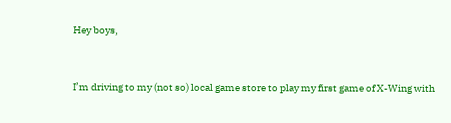Hey boys,


I’m driving to my (not so) local game store to play my first game of X-Wing with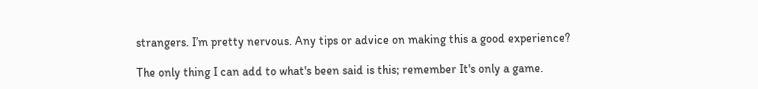strangers. I’m pretty nervous. Any tips or advice on making this a good experience?

The only thing I can add to what's been said is this; remember It's only a game.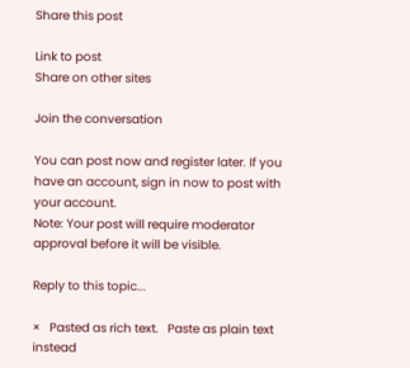Share this post

Link to post
Share on other sites

Join the conversation

You can post now and register later. If you have an account, sign in now to post with your account.
Note: Your post will require moderator approval before it will be visible.

Reply to this topic...

×   Pasted as rich text.   Paste as plain text instead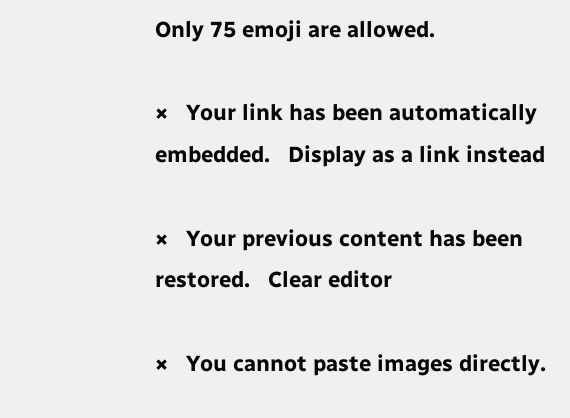Only 75 emoji are allowed.

×   Your link has been automatically embedded.   Display as a link instead

×   Your previous content has been restored.   Clear editor

×   You cannot paste images directly.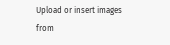Upload or insert images from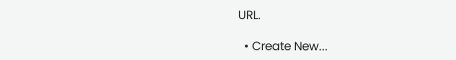URL.

  • Create New...